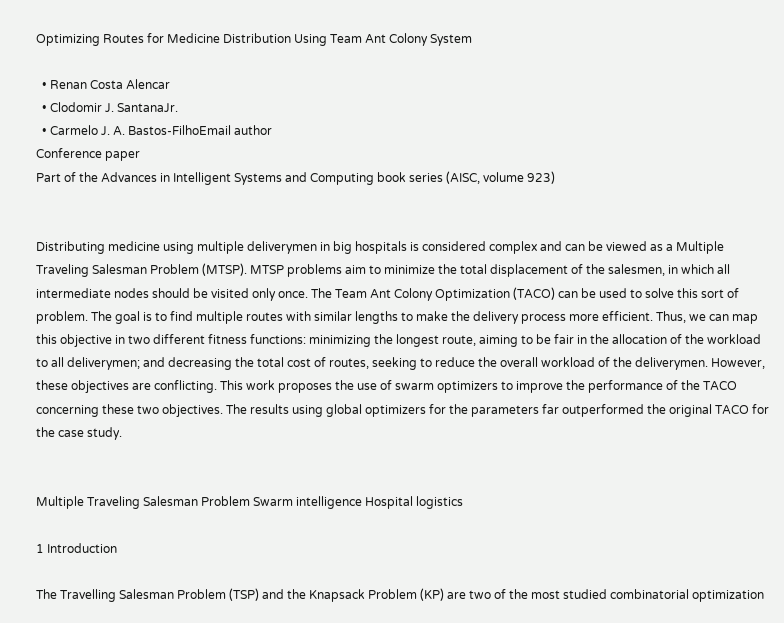Optimizing Routes for Medicine Distribution Using Team Ant Colony System

  • Renan Costa Alencar
  • Clodomir J. SantanaJr.
  • Carmelo J. A. Bastos-FilhoEmail author
Conference paper
Part of the Advances in Intelligent Systems and Computing book series (AISC, volume 923)


Distributing medicine using multiple deliverymen in big hospitals is considered complex and can be viewed as a Multiple Traveling Salesman Problem (MTSP). MTSP problems aim to minimize the total displacement of the salesmen, in which all intermediate nodes should be visited only once. The Team Ant Colony Optimization (TACO) can be used to solve this sort of problem. The goal is to find multiple routes with similar lengths to make the delivery process more efficient. Thus, we can map this objective in two different fitness functions: minimizing the longest route, aiming to be fair in the allocation of the workload to all deliverymen; and decreasing the total cost of routes, seeking to reduce the overall workload of the deliverymen. However, these objectives are conflicting. This work proposes the use of swarm optimizers to improve the performance of the TACO concerning these two objectives. The results using global optimizers for the parameters far outperformed the original TACO for the case study.


Multiple Traveling Salesman Problem Swarm intelligence Hospital logistics

1 Introduction

The Travelling Salesman Problem (TSP) and the Knapsack Problem (KP) are two of the most studied combinatorial optimization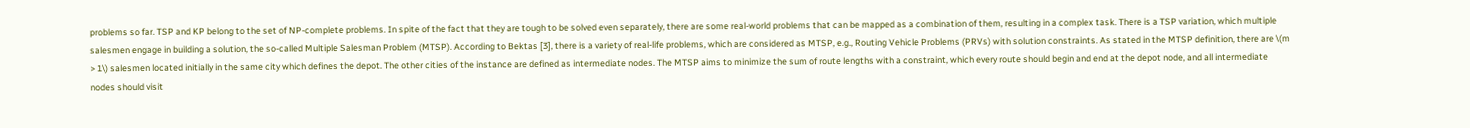problems so far. TSP and KP belong to the set of NP-complete problems. In spite of the fact that they are tough to be solved even separately, there are some real-world problems that can be mapped as a combination of them, resulting in a complex task. There is a TSP variation, which multiple salesmen engage in building a solution, the so-called Multiple Salesman Problem (MTSP). According to Bektas [3], there is a variety of real-life problems, which are considered as MTSP, e.g., Routing Vehicle Problems (PRVs) with solution constraints. As stated in the MTSP definition, there are \(m > 1\) salesmen located initially in the same city which defines the depot. The other cities of the instance are defined as intermediate nodes. The MTSP aims to minimize the sum of route lengths with a constraint, which every route should begin and end at the depot node, and all intermediate nodes should visit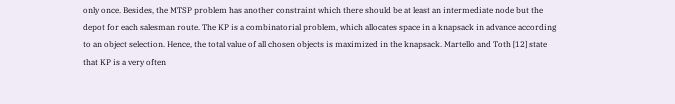only once. Besides, the MTSP problem has another constraint which there should be at least an intermediate node but the depot for each salesman route. The KP is a combinatorial problem, which allocates space in a knapsack in advance according to an object selection. Hence, the total value of all chosen objects is maximized in the knapsack. Martello and Toth [12] state that KP is a very often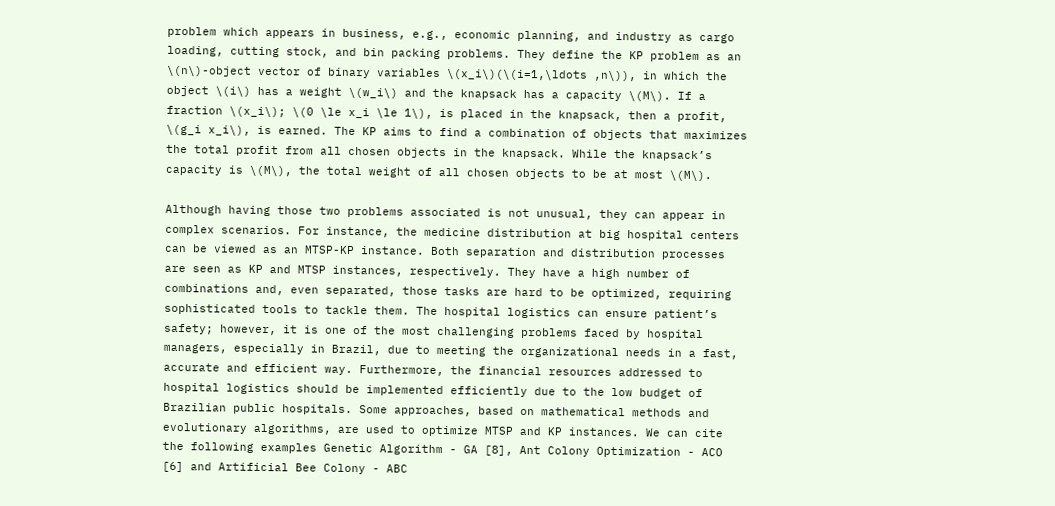problem which appears in business, e.g., economic planning, and industry as cargo loading, cutting stock, and bin packing problems. They define the KP problem as an \(n\)-object vector of binary variables \(x_i\)(\(i=1,\ldots ,n\)), in which the object \(i\) has a weight \(w_i\) and the knapsack has a capacity \(M\). If a fraction \(x_i\); \(0 \le x_i \le 1\), is placed in the knapsack, then a profit, \(g_i x_i\), is earned. The KP aims to find a combination of objects that maximizes the total profit from all chosen objects in the knapsack. While the knapsack’s capacity is \(M\), the total weight of all chosen objects to be at most \(M\).

Although having those two problems associated is not unusual, they can appear in complex scenarios. For instance, the medicine distribution at big hospital centers can be viewed as an MTSP-KP instance. Both separation and distribution processes are seen as KP and MTSP instances, respectively. They have a high number of combinations and, even separated, those tasks are hard to be optimized, requiring sophisticated tools to tackle them. The hospital logistics can ensure patient’s safety; however, it is one of the most challenging problems faced by hospital managers, especially in Brazil, due to meeting the organizational needs in a fast, accurate and efficient way. Furthermore, the financial resources addressed to hospital logistics should be implemented efficiently due to the low budget of Brazilian public hospitals. Some approaches, based on mathematical methods and evolutionary algorithms, are used to optimize MTSP and KP instances. We can cite the following examples Genetic Algorithm - GA [8], Ant Colony Optimization - ACO [6] and Artificial Bee Colony - ABC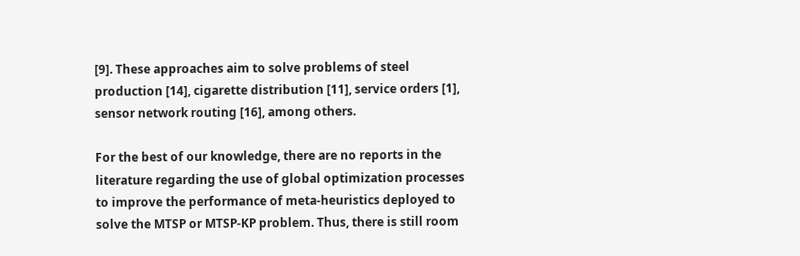[9]. These approaches aim to solve problems of steel production [14], cigarette distribution [11], service orders [1], sensor network routing [16], among others.

For the best of our knowledge, there are no reports in the literature regarding the use of global optimization processes to improve the performance of meta-heuristics deployed to solve the MTSP or MTSP-KP problem. Thus, there is still room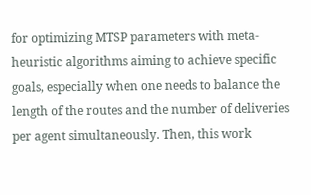for optimizing MTSP parameters with meta-heuristic algorithms aiming to achieve specific goals, especially when one needs to balance the length of the routes and the number of deliveries per agent simultaneously. Then, this work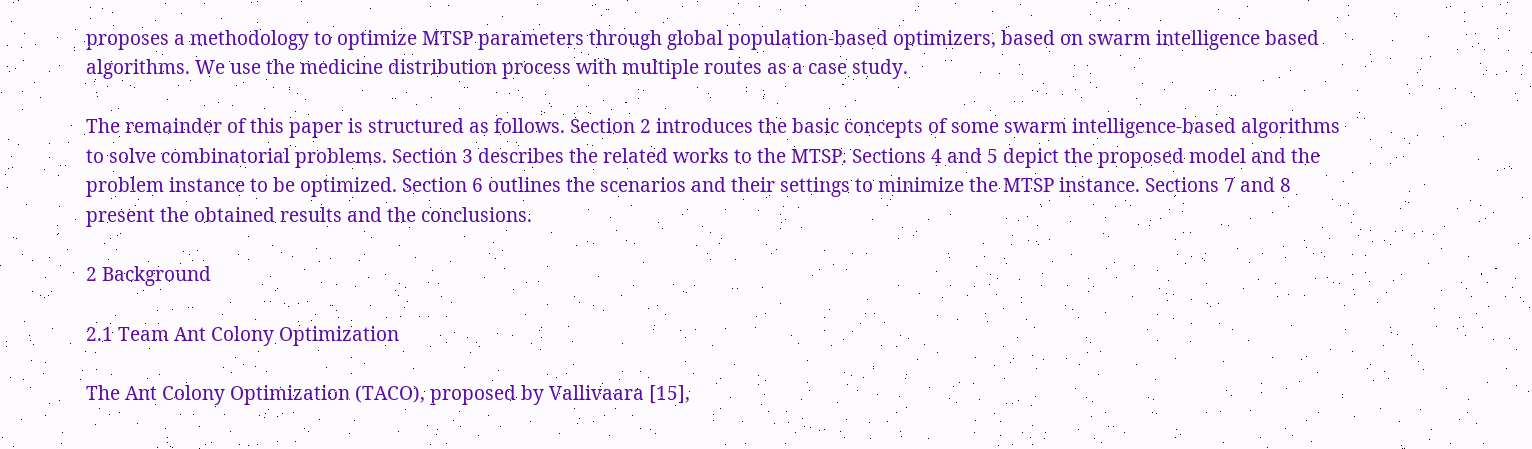proposes a methodology to optimize MTSP parameters through global population-based optimizers, based on swarm intelligence based algorithms. We use the medicine distribution process with multiple routes as a case study.

The remainder of this paper is structured as follows. Section 2 introduces the basic concepts of some swarm intelligence-based algorithms to solve combinatorial problems. Section 3 describes the related works to the MTSP. Sections 4 and 5 depict the proposed model and the problem instance to be optimized. Section 6 outlines the scenarios and their settings to minimize the MTSP instance. Sections 7 and 8 present the obtained results and the conclusions.

2 Background

2.1 Team Ant Colony Optimization

The Ant Colony Optimization (TACO), proposed by Vallivaara [15],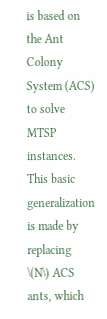is based on the Ant Colony System (ACS) to solve MTSP instances. This basic generalization is made by replacing \(N\) ACS ants, which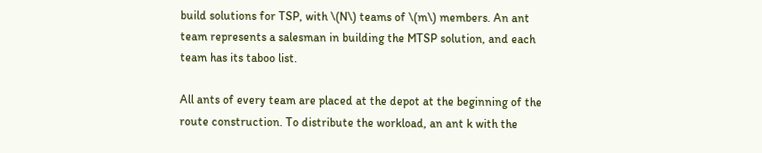build solutions for TSP, with \(N\) teams of \(m\) members. An ant team represents a salesman in building the MTSP solution, and each team has its taboo list.

All ants of every team are placed at the depot at the beginning of the route construction. To distribute the workload, an ant k with the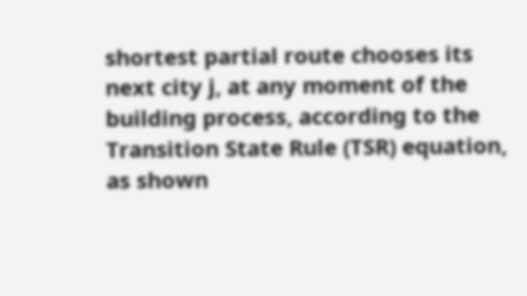shortest partial route chooses its next city j, at any moment of the building process, according to the Transition State Rule (TSR) equation, as shown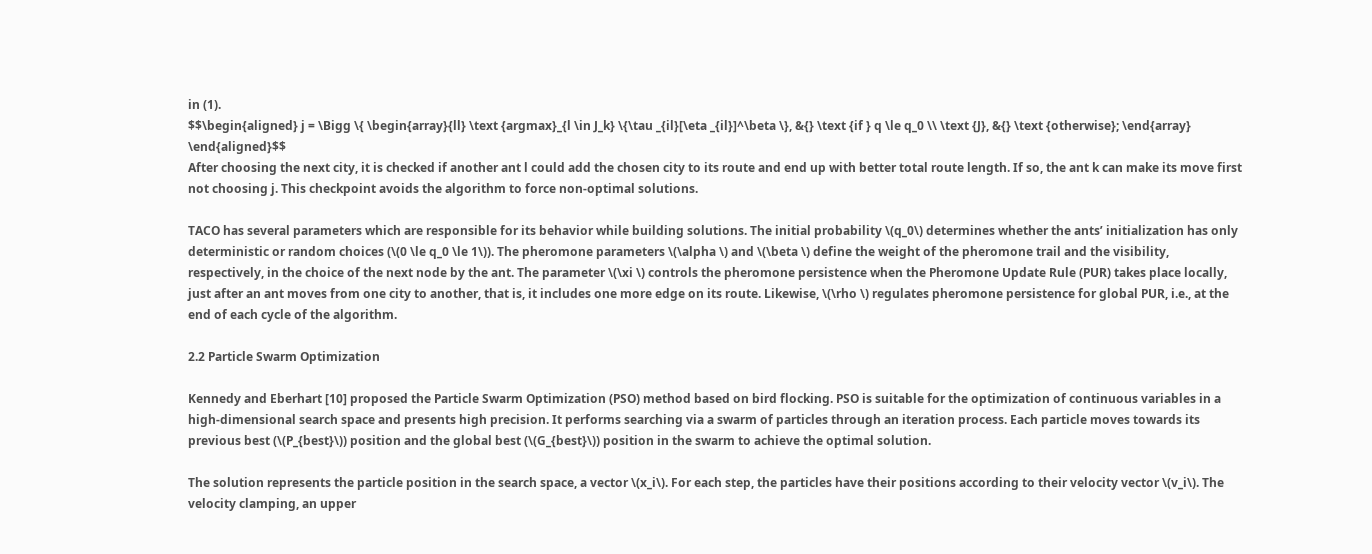in (1).
$$\begin{aligned} j = \Bigg \{ \begin{array}{ll} \text {argmax}_{l \in J_k} \{\tau _{il}[\eta _{il}]^\beta \}, &{} \text {if } q \le q_0 \\ \text {J}, &{} \text {otherwise}; \end{array} \end{aligned}$$
After choosing the next city, it is checked if another ant l could add the chosen city to its route and end up with better total route length. If so, the ant k can make its move first not choosing j. This checkpoint avoids the algorithm to force non-optimal solutions.

TACO has several parameters which are responsible for its behavior while building solutions. The initial probability \(q_0\) determines whether the ants’ initialization has only deterministic or random choices (\(0 \le q_0 \le 1\)). The pheromone parameters \(\alpha \) and \(\beta \) define the weight of the pheromone trail and the visibility, respectively, in the choice of the next node by the ant. The parameter \(\xi \) controls the pheromone persistence when the Pheromone Update Rule (PUR) takes place locally, just after an ant moves from one city to another, that is, it includes one more edge on its route. Likewise, \(\rho \) regulates pheromone persistence for global PUR, i.e., at the end of each cycle of the algorithm.

2.2 Particle Swarm Optimization

Kennedy and Eberhart [10] proposed the Particle Swarm Optimization (PSO) method based on bird flocking. PSO is suitable for the optimization of continuous variables in a high-dimensional search space and presents high precision. It performs searching via a swarm of particles through an iteration process. Each particle moves towards its previous best (\(P_{best}\)) position and the global best (\(G_{best}\)) position in the swarm to achieve the optimal solution.

The solution represents the particle position in the search space, a vector \(x_i\). For each step, the particles have their positions according to their velocity vector \(v_i\). The velocity clamping, an upper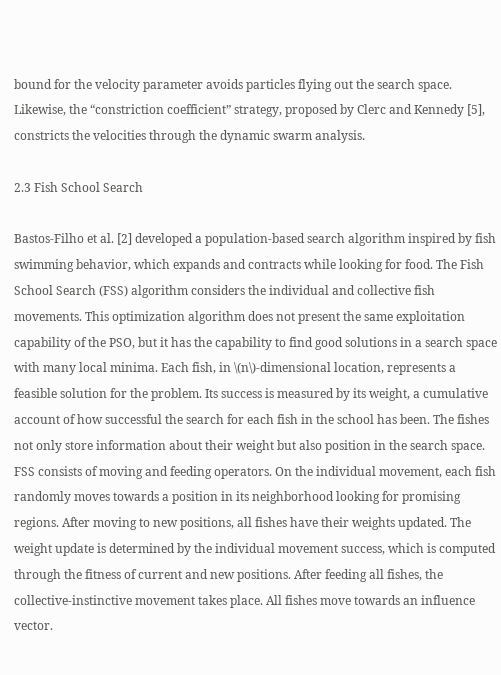bound for the velocity parameter avoids particles flying out the search space. Likewise, the “constriction coefficient” strategy, proposed by Clerc and Kennedy [5], constricts the velocities through the dynamic swarm analysis.

2.3 Fish School Search

Bastos-Filho et al. [2] developed a population-based search algorithm inspired by fish swimming behavior, which expands and contracts while looking for food. The Fish School Search (FSS) algorithm considers the individual and collective fish movements. This optimization algorithm does not present the same exploitation capability of the PSO, but it has the capability to find good solutions in a search space with many local minima. Each fish, in \(n\)-dimensional location, represents a feasible solution for the problem. Its success is measured by its weight, a cumulative account of how successful the search for each fish in the school has been. The fishes not only store information about their weight but also position in the search space. FSS consists of moving and feeding operators. On the individual movement, each fish randomly moves towards a position in its neighborhood looking for promising regions. After moving to new positions, all fishes have their weights updated. The weight update is determined by the individual movement success, which is computed through the fitness of current and new positions. After feeding all fishes, the collective-instinctive movement takes place. All fishes move towards an influence vector.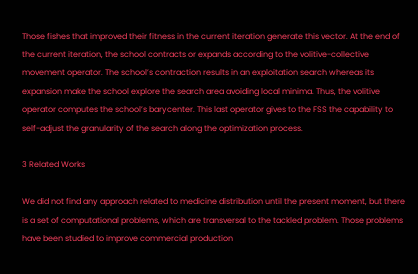Those fishes that improved their fitness in the current iteration generate this vector. At the end of the current iteration, the school contracts or expands according to the volitive-collective movement operator. The school’s contraction results in an exploitation search whereas its expansion make the school explore the search area avoiding local minima. Thus, the volitive operator computes the school’s barycenter. This last operator gives to the FSS the capability to self-adjust the granularity of the search along the optimization process.

3 Related Works

We did not find any approach related to medicine distribution until the present moment, but there is a set of computational problems, which are transversal to the tackled problem. Those problems have been studied to improve commercial production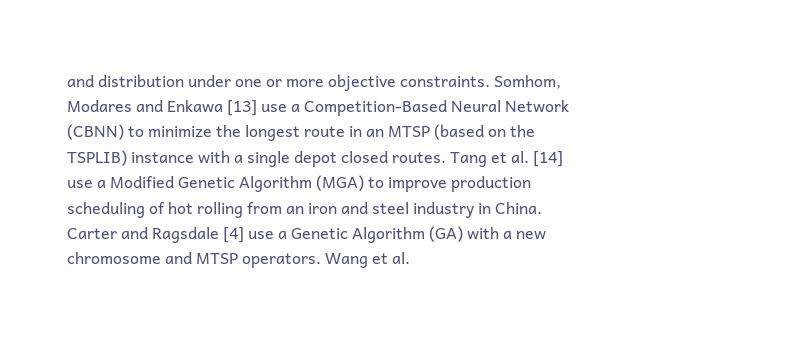and distribution under one or more objective constraints. Somhom, Modares and Enkawa [13] use a Competition-Based Neural Network (CBNN) to minimize the longest route in an MTSP (based on the TSPLIB) instance with a single depot closed routes. Tang et al. [14] use a Modified Genetic Algorithm (MGA) to improve production scheduling of hot rolling from an iron and steel industry in China. Carter and Ragsdale [4] use a Genetic Algorithm (GA) with a new chromosome and MTSP operators. Wang et al.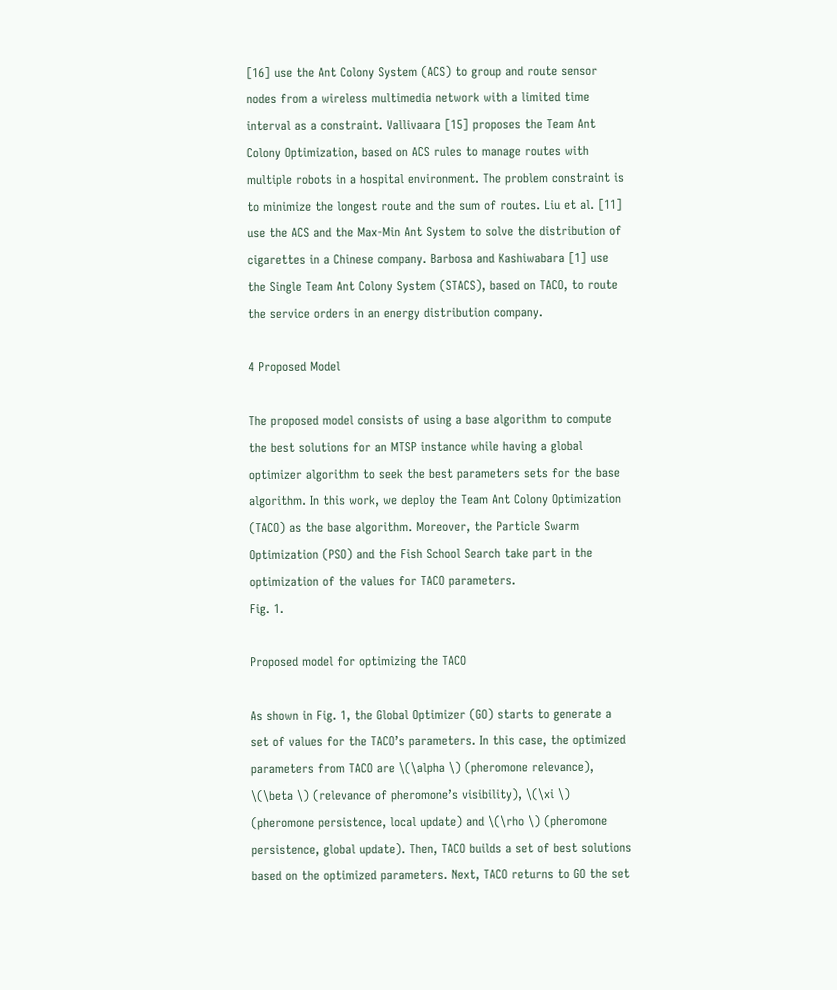[16] use the Ant Colony System (ACS) to group and route sensor nodes from a wireless multimedia network with a limited time interval as a constraint. Vallivaara [15] proposes the Team Ant Colony Optimization, based on ACS rules to manage routes with multiple robots in a hospital environment. The problem constraint is to minimize the longest route and the sum of routes. Liu et al. [11] use the ACS and the Max-Min Ant System to solve the distribution of cigarettes in a Chinese company. Barbosa and Kashiwabara [1] use the Single Team Ant Colony System (STACS), based on TACO, to route the service orders in an energy distribution company.

4 Proposed Model

The proposed model consists of using a base algorithm to compute the best solutions for an MTSP instance while having a global optimizer algorithm to seek the best parameters sets for the base algorithm. In this work, we deploy the Team Ant Colony Optimization (TACO) as the base algorithm. Moreover, the Particle Swarm Optimization (PSO) and the Fish School Search take part in the optimization of the values for TACO parameters.
Fig. 1.

Proposed model for optimizing the TACO

As shown in Fig. 1, the Global Optimizer (GO) starts to generate a set of values for the TACO’s parameters. In this case, the optimized parameters from TACO are \(\alpha \) (pheromone relevance), \(\beta \) (relevance of pheromone’s visibility), \(\xi \) (pheromone persistence, local update) and \(\rho \) (pheromone persistence, global update). Then, TACO builds a set of best solutions based on the optimized parameters. Next, TACO returns to GO the set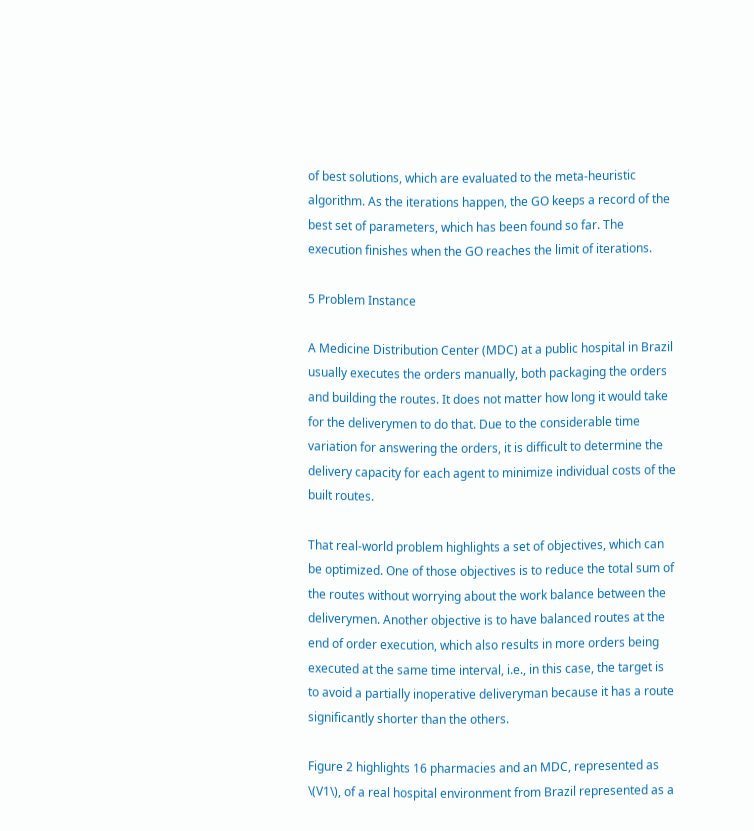of best solutions, which are evaluated to the meta-heuristic algorithm. As the iterations happen, the GO keeps a record of the best set of parameters, which has been found so far. The execution finishes when the GO reaches the limit of iterations.

5 Problem Instance

A Medicine Distribution Center (MDC) at a public hospital in Brazil usually executes the orders manually, both packaging the orders and building the routes. It does not matter how long it would take for the deliverymen to do that. Due to the considerable time variation for answering the orders, it is difficult to determine the delivery capacity for each agent to minimize individual costs of the built routes.

That real-world problem highlights a set of objectives, which can be optimized. One of those objectives is to reduce the total sum of the routes without worrying about the work balance between the deliverymen. Another objective is to have balanced routes at the end of order execution, which also results in more orders being executed at the same time interval, i.e., in this case, the target is to avoid a partially inoperative deliveryman because it has a route significantly shorter than the others.

Figure 2 highlights 16 pharmacies and an MDC, represented as \(V1\), of a real hospital environment from Brazil represented as a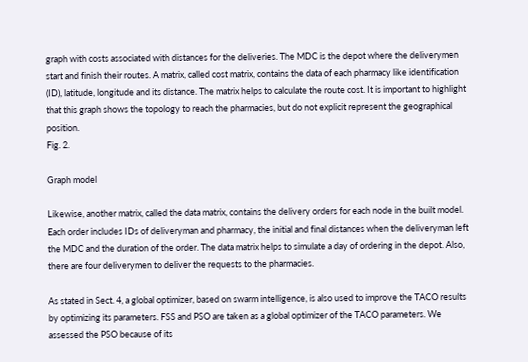graph with costs associated with distances for the deliveries. The MDC is the depot where the deliverymen start and finish their routes. A matrix, called cost matrix, contains the data of each pharmacy like identification (ID), latitude, longitude and its distance. The matrix helps to calculate the route cost. It is important to highlight that this graph shows the topology to reach the pharmacies, but do not explicit represent the geographical position.
Fig. 2.

Graph model

Likewise, another matrix, called the data matrix, contains the delivery orders for each node in the built model. Each order includes IDs of deliveryman and pharmacy, the initial and final distances when the deliveryman left the MDC and the duration of the order. The data matrix helps to simulate a day of ordering in the depot. Also, there are four deliverymen to deliver the requests to the pharmacies.

As stated in Sect. 4, a global optimizer, based on swarm intelligence, is also used to improve the TACO results by optimizing its parameters. FSS and PSO are taken as a global optimizer of the TACO parameters. We assessed the PSO because of its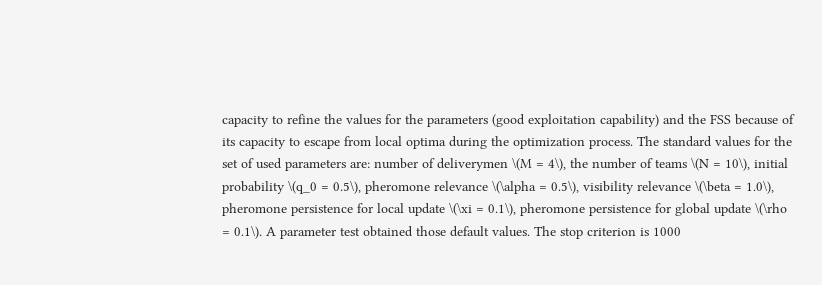capacity to refine the values for the parameters (good exploitation capability) and the FSS because of its capacity to escape from local optima during the optimization process. The standard values for the set of used parameters are: number of deliverymen \(M = 4\), the number of teams \(N = 10\), initial probability \(q_0 = 0.5\), pheromone relevance \(\alpha = 0.5\), visibility relevance \(\beta = 1.0\), pheromone persistence for local update \(\xi = 0.1\), pheromone persistence for global update \(\rho = 0.1\). A parameter test obtained those default values. The stop criterion is 1000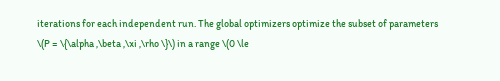iterations for each independent run. The global optimizers optimize the subset of parameters \(P = \{\alpha ,\beta ,\xi ,\rho \}\) in a range \(0 \le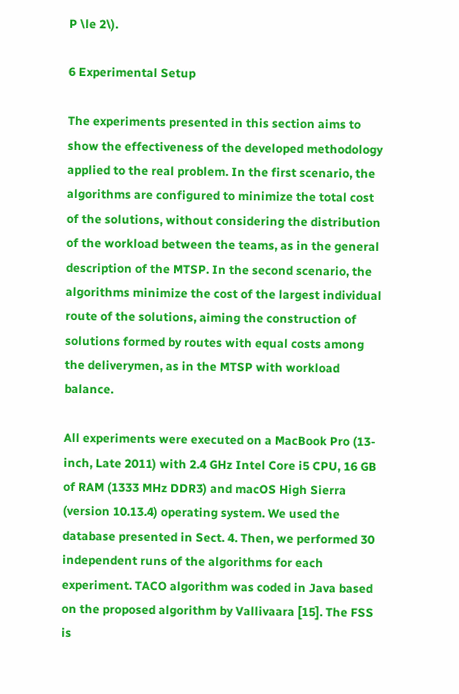P \le 2\).

6 Experimental Setup

The experiments presented in this section aims to show the effectiveness of the developed methodology applied to the real problem. In the first scenario, the algorithms are configured to minimize the total cost of the solutions, without considering the distribution of the workload between the teams, as in the general description of the MTSP. In the second scenario, the algorithms minimize the cost of the largest individual route of the solutions, aiming the construction of solutions formed by routes with equal costs among the deliverymen, as in the MTSP with workload balance.

All experiments were executed on a MacBook Pro (13-inch, Late 2011) with 2.4 GHz Intel Core i5 CPU, 16 GB of RAM (1333 MHz DDR3) and macOS High Sierra (version 10.13.4) operating system. We used the database presented in Sect. 4. Then, we performed 30 independent runs of the algorithms for each experiment. TACO algorithm was coded in Java based on the proposed algorithm by Vallivaara [15]. The FSS is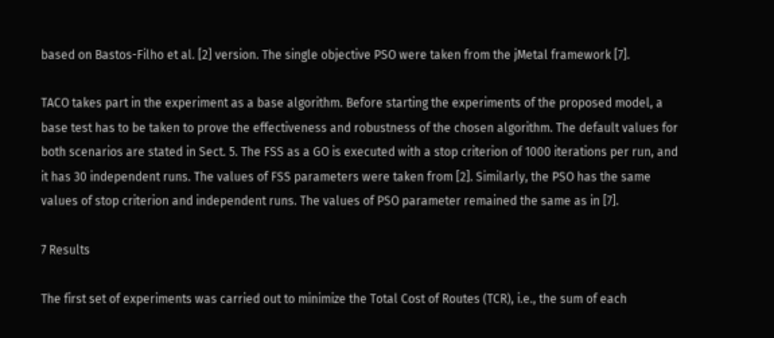based on Bastos-Filho et al. [2] version. The single objective PSO were taken from the jMetal framework [7].

TACO takes part in the experiment as a base algorithm. Before starting the experiments of the proposed model, a base test has to be taken to prove the effectiveness and robustness of the chosen algorithm. The default values for both scenarios are stated in Sect. 5. The FSS as a GO is executed with a stop criterion of 1000 iterations per run, and it has 30 independent runs. The values of FSS parameters were taken from [2]. Similarly, the PSO has the same values of stop criterion and independent runs. The values of PSO parameter remained the same as in [7].

7 Results

The first set of experiments was carried out to minimize the Total Cost of Routes (TCR), i.e., the sum of each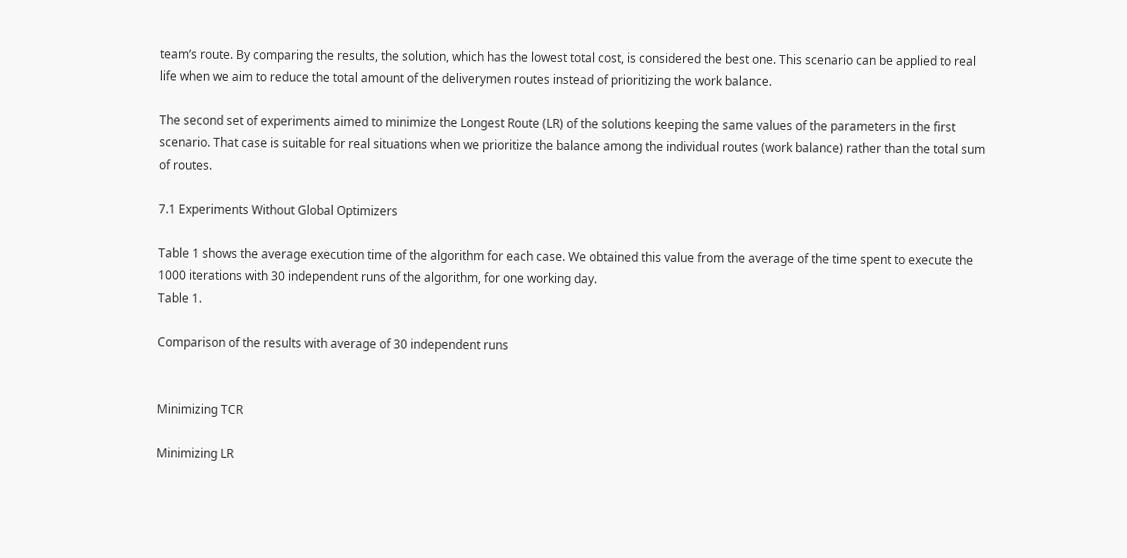team’s route. By comparing the results, the solution, which has the lowest total cost, is considered the best one. This scenario can be applied to real life when we aim to reduce the total amount of the deliverymen routes instead of prioritizing the work balance.

The second set of experiments aimed to minimize the Longest Route (LR) of the solutions keeping the same values of the parameters in the first scenario. That case is suitable for real situations when we prioritize the balance among the individual routes (work balance) rather than the total sum of routes.

7.1 Experiments Without Global Optimizers

Table 1 shows the average execution time of the algorithm for each case. We obtained this value from the average of the time spent to execute the 1000 iterations with 30 independent runs of the algorithm, for one working day.
Table 1.

Comparison of the results with average of 30 independent runs


Minimizing TCR

Minimizing LR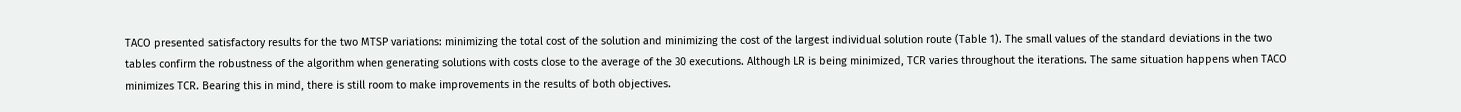TACO presented satisfactory results for the two MTSP variations: minimizing the total cost of the solution and minimizing the cost of the largest individual solution route (Table 1). The small values of the standard deviations in the two tables confirm the robustness of the algorithm when generating solutions with costs close to the average of the 30 executions. Although LR is being minimized, TCR varies throughout the iterations. The same situation happens when TACO minimizes TCR. Bearing this in mind, there is still room to make improvements in the results of both objectives.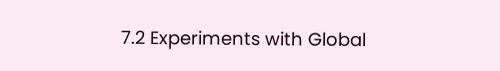7.2 Experiments with Global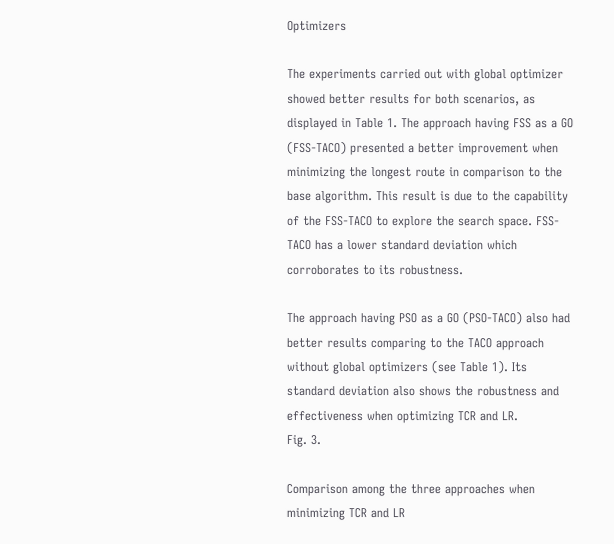Optimizers

The experiments carried out with global optimizer showed better results for both scenarios, as displayed in Table 1. The approach having FSS as a GO (FSS-TACO) presented a better improvement when minimizing the longest route in comparison to the base algorithm. This result is due to the capability of the FSS-TACO to explore the search space. FSS-TACO has a lower standard deviation which corroborates to its robustness.

The approach having PSO as a GO (PSO-TACO) also had better results comparing to the TACO approach without global optimizers (see Table 1). Its standard deviation also shows the robustness and effectiveness when optimizing TCR and LR.
Fig. 3.

Comparison among the three approaches when minimizing TCR and LR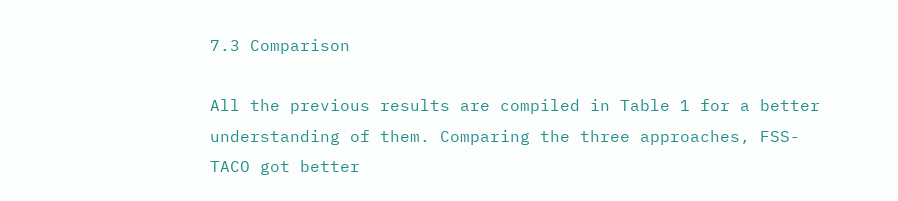7.3 Comparison

All the previous results are compiled in Table 1 for a better understanding of them. Comparing the three approaches, FSS-TACO got better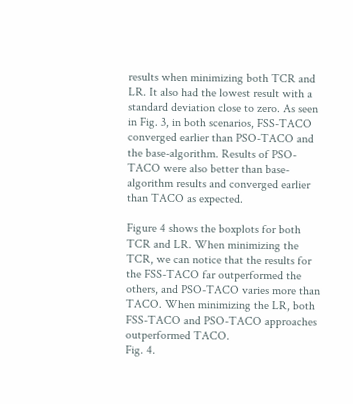results when minimizing both TCR and LR. It also had the lowest result with a standard deviation close to zero. As seen in Fig. 3, in both scenarios, FSS-TACO converged earlier than PSO-TACO and the base-algorithm. Results of PSO-TACO were also better than base-algorithm results and converged earlier than TACO as expected.

Figure 4 shows the boxplots for both TCR and LR. When minimizing the TCR, we can notice that the results for the FSS-TACO far outperformed the others, and PSO-TACO varies more than TACO. When minimizing the LR, both FSS-TACO and PSO-TACO approaches outperformed TACO.
Fig. 4.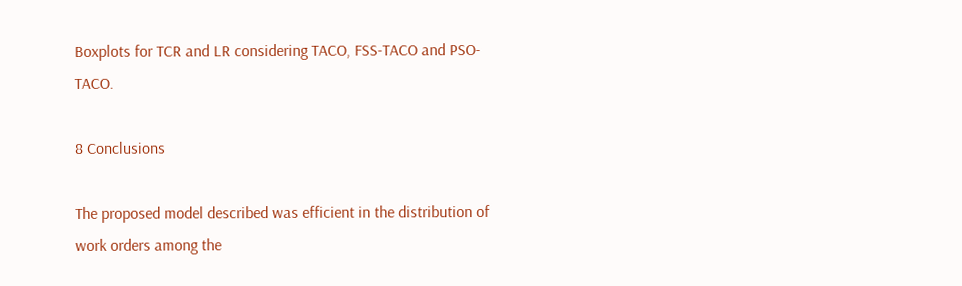Boxplots for TCR and LR considering TACO, FSS-TACO and PSO-TACO.

8 Conclusions

The proposed model described was efficient in the distribution of work orders among the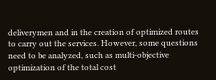deliverymen and in the creation of optimized routes to carry out the services. However, some questions need to be analyzed, such as multi-objective optimization of the total cost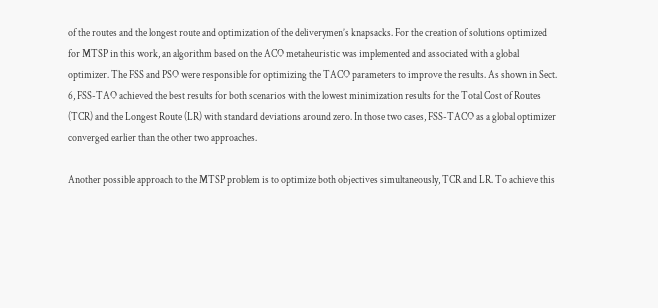of the routes and the longest route and optimization of the deliverymen’s knapsacks. For the creation of solutions optimized for MTSP in this work, an algorithm based on the ACO metaheuristic was implemented and associated with a global optimizer. The FSS and PSO were responsible for optimizing the TACO parameters to improve the results. As shown in Sect. 6, FSS-TAO achieved the best results for both scenarios with the lowest minimization results for the Total Cost of Routes (TCR) and the Longest Route (LR) with standard deviations around zero. In those two cases, FSS-TACO as a global optimizer converged earlier than the other two approaches.

Another possible approach to the MTSP problem is to optimize both objectives simultaneously, TCR and LR. To achieve this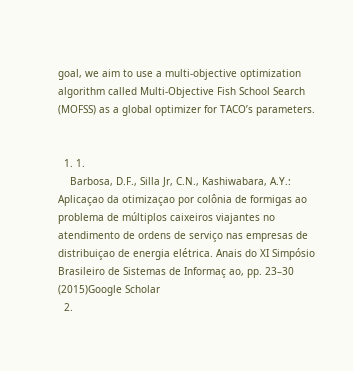goal, we aim to use a multi-objective optimization algorithm called Multi-Objective Fish School Search (MOFSS) as a global optimizer for TACO’s parameters.


  1. 1.
    Barbosa, D.F., Silla Jr, C.N., Kashiwabara, A.Y.: Aplicaçao da otimizaçao por colônia de formigas ao problema de múltiplos caixeiros viajantes no atendimento de ordens de serviço nas empresas de distribuiçao de energia elétrica. Anais do XI Simpósio Brasileiro de Sistemas de Informaç ao, pp. 23–30 (2015)Google Scholar
  2.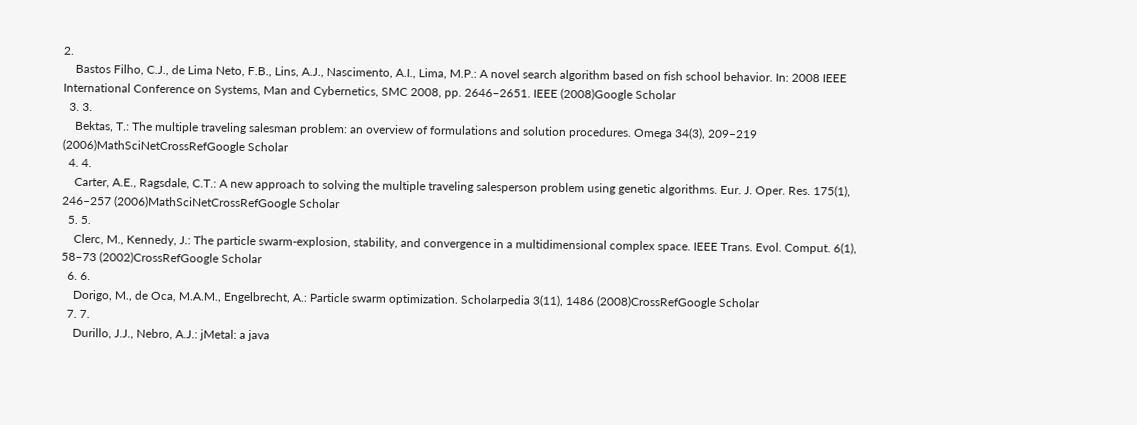2.
    Bastos Filho, C.J., de Lima Neto, F.B., Lins, A.J., Nascimento, A.I., Lima, M.P.: A novel search algorithm based on fish school behavior. In: 2008 IEEE International Conference on Systems, Man and Cybernetics, SMC 2008, pp. 2646–2651. IEEE (2008)Google Scholar
  3. 3.
    Bektas, T.: The multiple traveling salesman problem: an overview of formulations and solution procedures. Omega 34(3), 209–219 (2006)MathSciNetCrossRefGoogle Scholar
  4. 4.
    Carter, A.E., Ragsdale, C.T.: A new approach to solving the multiple traveling salesperson problem using genetic algorithms. Eur. J. Oper. Res. 175(1), 246–257 (2006)MathSciNetCrossRefGoogle Scholar
  5. 5.
    Clerc, M., Kennedy, J.: The particle swarm-explosion, stability, and convergence in a multidimensional complex space. IEEE Trans. Evol. Comput. 6(1), 58–73 (2002)CrossRefGoogle Scholar
  6. 6.
    Dorigo, M., de Oca, M.A.M., Engelbrecht, A.: Particle swarm optimization. Scholarpedia 3(11), 1486 (2008)CrossRefGoogle Scholar
  7. 7.
    Durillo, J.J., Nebro, A.J.: jMetal: a java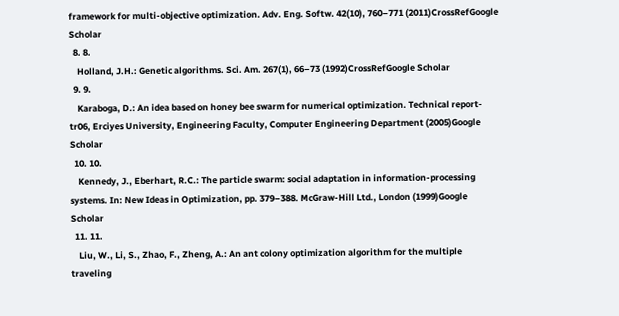framework for multi-objective optimization. Adv. Eng. Softw. 42(10), 760–771 (2011)CrossRefGoogle Scholar
  8. 8.
    Holland, J.H.: Genetic algorithms. Sci. Am. 267(1), 66–73 (1992)CrossRefGoogle Scholar
  9. 9.
    Karaboga, D.: An idea based on honey bee swarm for numerical optimization. Technical report-tr06, Erciyes University, Engineering Faculty, Computer Engineering Department (2005)Google Scholar
  10. 10.
    Kennedy, J., Eberhart, R.C.: The particle swarm: social adaptation in information-processing systems. In: New Ideas in Optimization, pp. 379–388. McGraw-Hill Ltd., London (1999)Google Scholar
  11. 11.
    Liu, W., Li, S., Zhao, F., Zheng, A.: An ant colony optimization algorithm for the multiple traveling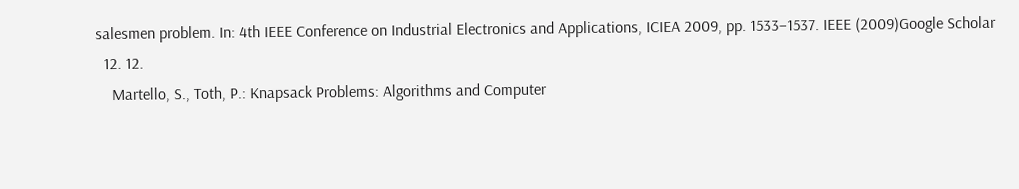salesmen problem. In: 4th IEEE Conference on Industrial Electronics and Applications, ICIEA 2009, pp. 1533–1537. IEEE (2009)Google Scholar
  12. 12.
    Martello, S., Toth, P.: Knapsack Problems: Algorithms and Computer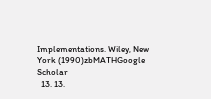Implementations. Wiley, New York (1990)zbMATHGoogle Scholar
  13. 13.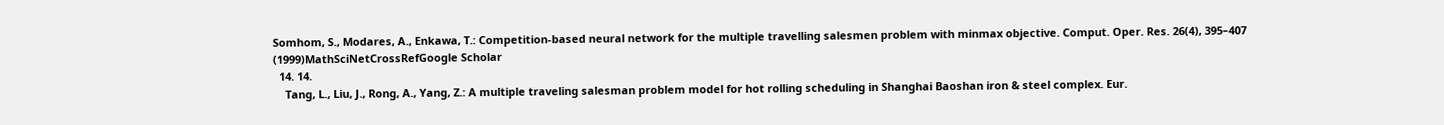Somhom, S., Modares, A., Enkawa, T.: Competition-based neural network for the multiple travelling salesmen problem with minmax objective. Comput. Oper. Res. 26(4), 395–407 (1999)MathSciNetCrossRefGoogle Scholar
  14. 14.
    Tang, L., Liu, J., Rong, A., Yang, Z.: A multiple traveling salesman problem model for hot rolling scheduling in Shanghai Baoshan iron & steel complex. Eur.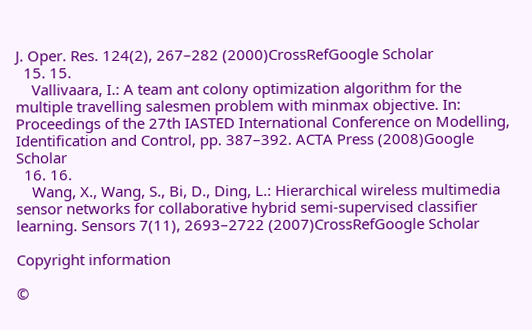J. Oper. Res. 124(2), 267–282 (2000)CrossRefGoogle Scholar
  15. 15.
    Vallivaara, I.: A team ant colony optimization algorithm for the multiple travelling salesmen problem with minmax objective. In: Proceedings of the 27th IASTED International Conference on Modelling, Identification and Control, pp. 387–392. ACTA Press (2008)Google Scholar
  16. 16.
    Wang, X., Wang, S., Bi, D., Ding, L.: Hierarchical wireless multimedia sensor networks for collaborative hybrid semi-supervised classifier learning. Sensors 7(11), 2693–2722 (2007)CrossRefGoogle Scholar

Copyright information

©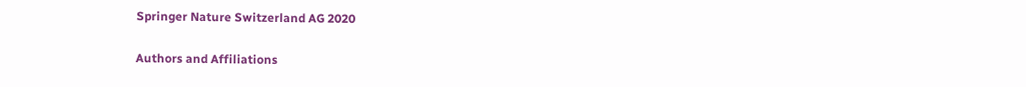Springer Nature Switzerland AG 2020

Authors and Affiliations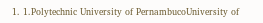1. 1.Polytechnic University of PernambucoUniversity of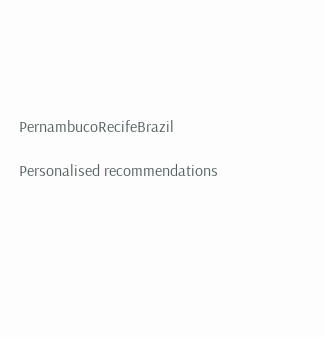PernambucoRecifeBrazil

Personalised recommendations